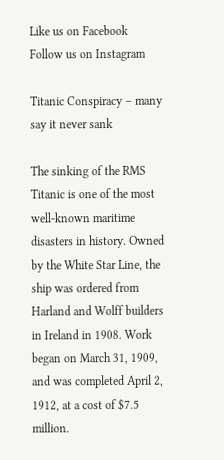Like us on Facebook
Follow us on Instagram

Titanic Conspiracy – many say it never sank

The sinking of the RMS Titanic is one of the most well-known maritime disasters in history. Owned by the White Star Line, the ship was ordered from Harland and Wolff builders in Ireland in 1908. Work began on March 31, 1909, and was completed April 2, 1912, at a cost of $7.5 million.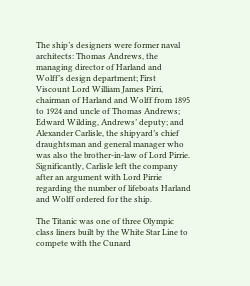The ship’s designers were former naval architects: Thomas Andrews, the managing director of Harland and Wolff’s design department; First Viscount Lord William James Pirri, chairman of Harland and Wolff from 1895 to 1924 and uncle of Thomas Andrews; Edward Wilding, Andrews’ deputy; and Alexander Carlisle, the shipyard’s chief draughtsman and general manager who was also the brother-in-law of Lord Pirrie. Significantly, Carlisle left the company after an argument with Lord Pirrie regarding the number of lifeboats Harland and Wolff ordered for the ship.

The Titanic was one of three Olympic class liners built by the White Star Line to compete with the Cunard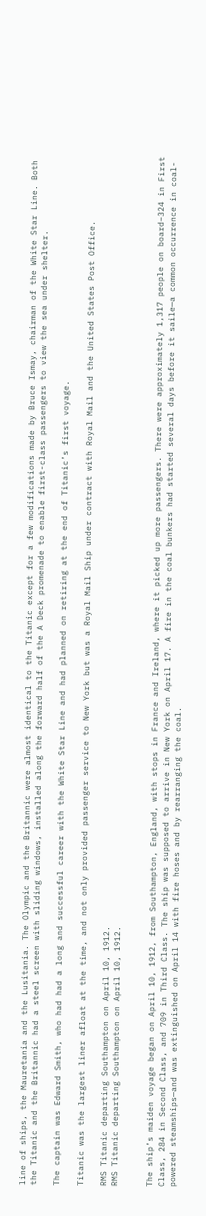line of ships, the Mauretania and the Lusitania. The Olympic and the Britannic were almost identical to the Titanic except for a few modifications made by Bruce Ismay, chairman of the White Star Line. Both the Titanic and the Britannic had a steel screen with sliding windows, installed along the forward half of the A Deck promenade to enable first-class passengers to view the sea under shelter.

The captain was Edward Smith, who had had a long and successful career with the White Star Line and had planned on retiring at the end of Titanic’s first voyage.

Titanic was the largest liner afloat at the time, and not only provided passenger service to New York but was a Royal Mail Ship under contract with Royal Mail and the United States Post Office.

RMS Titanic departing Southampton on April 10, 1912.
RMS Titanic departing Southampton on April 10, 1912.


The ship’s maiden voyage began on April 10, 1912, from Southampton, England, with stops in France and Ireland, where it picked up more passengers. There were approximately 1,317 people on board–324 in First Class, 284 in Second Class, and 709 in Third Class. The ship was supposed to arrive in New York on April 17. A fire in the coal bunkers had started several days before it saile—a common occurrence in coal-powered steamships—and was extinguished on April 14 with fire hoses and by rearranging the coal.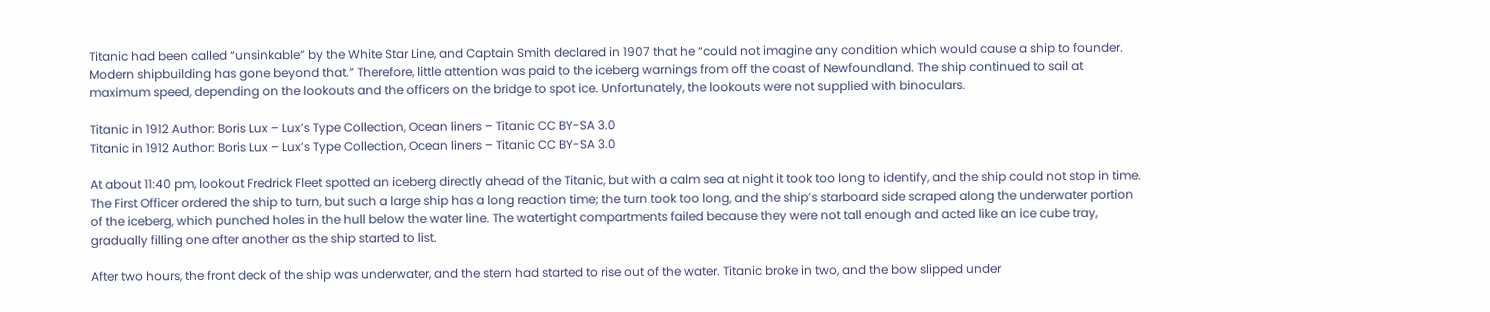Titanic had been called “unsinkable” by the White Star Line, and Captain Smith declared in 1907 that he “could not imagine any condition which would cause a ship to founder. Modern shipbuilding has gone beyond that.” Therefore, little attention was paid to the iceberg warnings from off the coast of Newfoundland. The ship continued to sail at maximum speed, depending on the lookouts and the officers on the bridge to spot ice. Unfortunately, the lookouts were not supplied with binoculars.

Titanic in 1912 Author: Boris Lux – Lux’s Type Collection, Ocean liners – Titanic CC BY-SA 3.0
Titanic in 1912 Author: Boris Lux – Lux’s Type Collection, Ocean liners – Titanic CC BY-SA 3.0

At about 11:40 pm, lookout Fredrick Fleet spotted an iceberg directly ahead of the Titanic, but with a calm sea at night it took too long to identify, and the ship could not stop in time. The First Officer ordered the ship to turn, but such a large ship has a long reaction time; the turn took too long, and the ship’s starboard side scraped along the underwater portion of the iceberg, which punched holes in the hull below the water line. The watertight compartments failed because they were not tall enough and acted like an ice cube tray, gradually filling one after another as the ship started to list.

After two hours, the front deck of the ship was underwater, and the stern had started to rise out of the water. Titanic broke in two, and the bow slipped under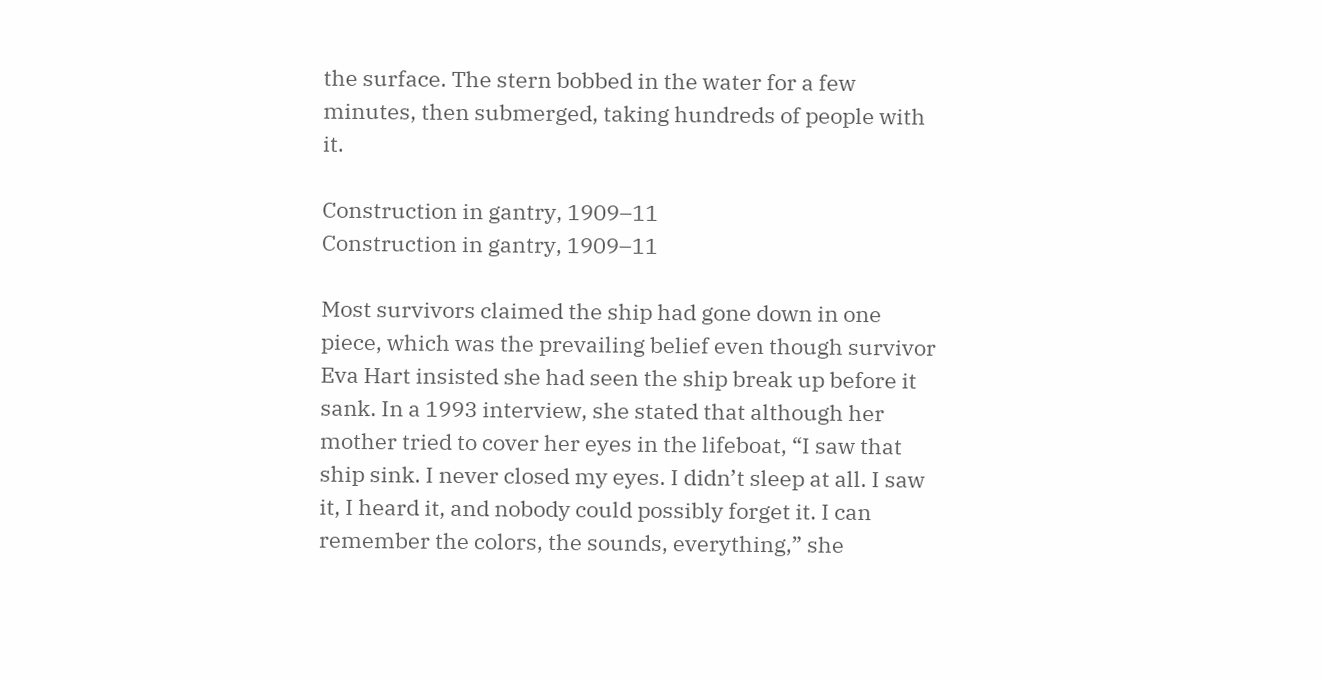the surface. The stern bobbed in the water for a few minutes, then submerged, taking hundreds of people with it.

Construction in gantry, 1909–11
Construction in gantry, 1909–11

Most survivors claimed the ship had gone down in one piece, which was the prevailing belief even though survivor Eva Hart insisted she had seen the ship break up before it sank. In a 1993 interview, she stated that although her mother tried to cover her eyes in the lifeboat, “I saw that ship sink. I never closed my eyes. I didn’t sleep at all. I saw it, I heard it, and nobody could possibly forget it. I can remember the colors, the sounds, everything,” she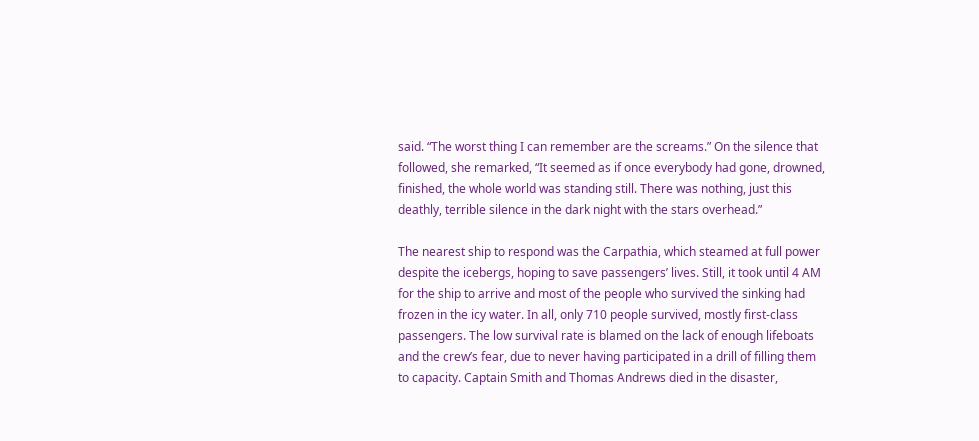said. “The worst thing I can remember are the screams.” On the silence that followed, she remarked, “It seemed as if once everybody had gone, drowned, finished, the whole world was standing still. There was nothing, just this deathly, terrible silence in the dark night with the stars overhead.”

The nearest ship to respond was the Carpathia, which steamed at full power despite the icebergs, hoping to save passengers’ lives. Still, it took until 4 AM for the ship to arrive and most of the people who survived the sinking had frozen in the icy water. In all, only 710 people survived, mostly first-class passengers. The low survival rate is blamed on the lack of enough lifeboats and the crew’s fear, due to never having participated in a drill of filling them to capacity. Captain Smith and Thomas Andrews died in the disaster,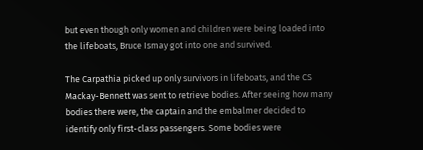but even though only women and children were being loaded into the lifeboats, Bruce Ismay got into one and survived.

The Carpathia picked up only survivors in lifeboats, and the CS Mackay-Bennett was sent to retrieve bodies. After seeing how many bodies there were, the captain and the embalmer decided to identify only first-class passengers. Some bodies were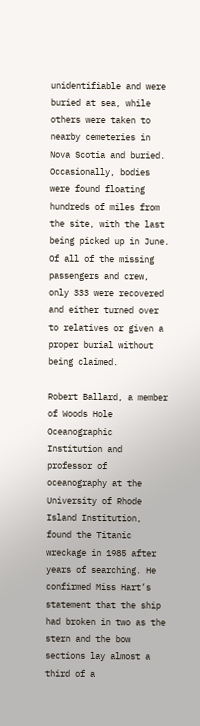unidentifiable and were buried at sea, while others were taken to nearby cemeteries in Nova Scotia and buried. Occasionally, bodies were found floating hundreds of miles from the site, with the last being picked up in June. Of all of the missing passengers and crew, only 333 were recovered and either turned over to relatives or given a proper burial without being claimed.

Robert Ballard, a member of Woods Hole Oceanographic Institution and professor of oceanography at the University of Rhode Island Institution, found the Titanic wreckage in 1985 after years of searching. He confirmed Miss Hart’s statement that the ship had broken in two as the stern and the bow sections lay almost a third of a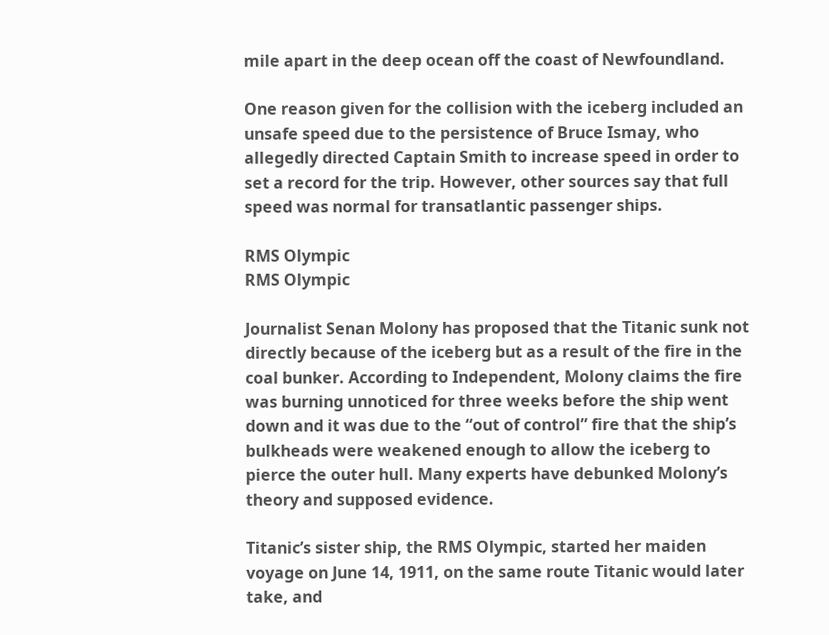mile apart in the deep ocean off the coast of Newfoundland.

One reason given for the collision with the iceberg included an unsafe speed due to the persistence of Bruce Ismay, who allegedly directed Captain Smith to increase speed in order to set a record for the trip. However, other sources say that full speed was normal for transatlantic passenger ships.

RMS Olympic
RMS Olympic

Journalist Senan Molony has proposed that the Titanic sunk not directly because of the iceberg but as a result of the fire in the coal bunker. According to Independent, Molony claims the fire was burning unnoticed for three weeks before the ship went down and it was due to the “out of control” fire that the ship’s bulkheads were weakened enough to allow the iceberg to pierce the outer hull. Many experts have debunked Molony’s theory and supposed evidence.

Titanic’s sister ship, the RMS Olympic, started her maiden voyage on June 14, 1911, on the same route Titanic would later take, and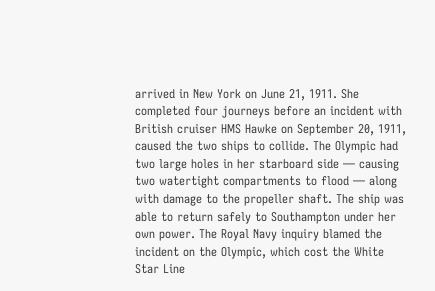arrived in New York on June 21, 1911. She completed four journeys before an incident with British cruiser HMS Hawke on September 20, 1911, caused the two ships to collide. The Olympic had two large holes in her starboard side — causing two watertight compartments to flood — along with damage to the propeller shaft. The ship was able to return safely to Southampton under her own power. The Royal Navy inquiry blamed the incident on the Olympic, which cost the White Star Line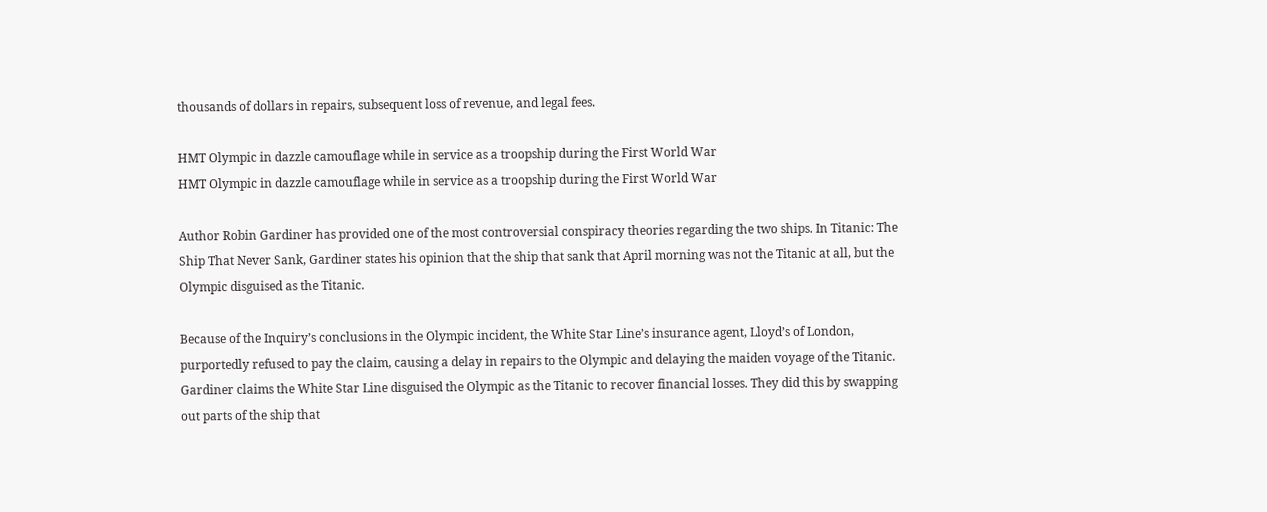thousands of dollars in repairs, subsequent loss of revenue, and legal fees.

HMT Olympic in dazzle camouflage while in service as a troopship during the First World War
HMT Olympic in dazzle camouflage while in service as a troopship during the First World War

Author Robin Gardiner has provided one of the most controversial conspiracy theories regarding the two ships. In Titanic: The Ship That Never Sank, Gardiner states his opinion that the ship that sank that April morning was not the Titanic at all, but the Olympic disguised as the Titanic.

Because of the Inquiry’s conclusions in the Olympic incident, the White Star Line’s insurance agent, Lloyd’s of London, purportedly refused to pay the claim, causing a delay in repairs to the Olympic and delaying the maiden voyage of the Titanic. Gardiner claims the White Star Line disguised the Olympic as the Titanic to recover financial losses. They did this by swapping out parts of the ship that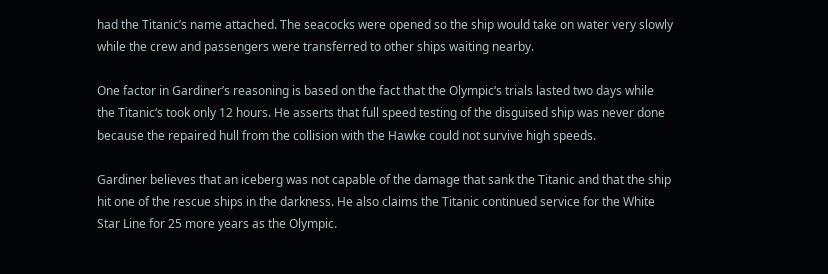had the Titanic’s name attached. The seacocks were opened so the ship would take on water very slowly while the crew and passengers were transferred to other ships waiting nearby.

One factor in Gardiner’s reasoning is based on the fact that the Olympic‘s trials lasted two days while the Titanic‘s took only 12 hours. He asserts that full speed testing of the disguised ship was never done because the repaired hull from the collision with the Hawke could not survive high speeds.

Gardiner believes that an iceberg was not capable of the damage that sank the Titanic and that the ship hit one of the rescue ships in the darkness. He also claims the Titanic continued service for the White Star Line for 25 more years as the Olympic.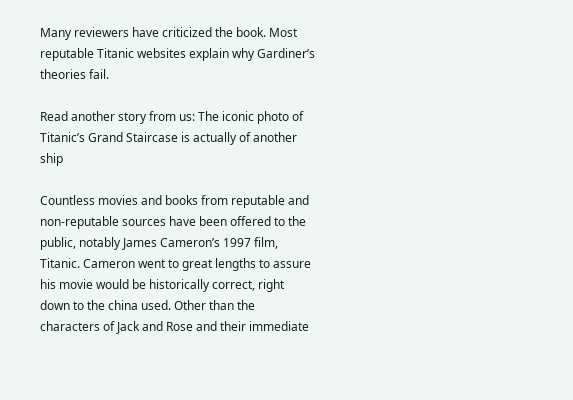Many reviewers have criticized the book. Most reputable Titanic websites explain why Gardiner’s theories fail.

Read another story from us: The iconic photo of Titanic’s Grand Staircase is actually of another ship

Countless movies and books from reputable and non-reputable sources have been offered to the public, notably James Cameron’s 1997 film, Titanic. Cameron went to great lengths to assure his movie would be historically correct, right down to the china used. Other than the characters of Jack and Rose and their immediate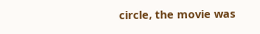circle, the movie was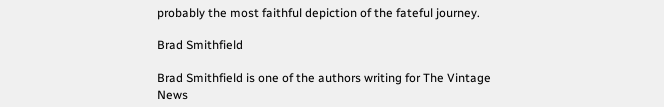probably the most faithful depiction of the fateful journey.

Brad Smithfield

Brad Smithfield is one of the authors writing for The Vintage News